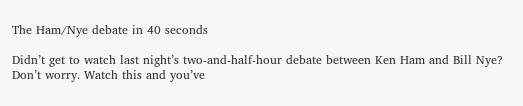The Ham/Nye debate in 40 seconds

Didn’t get to watch last night’s two-and-half-hour debate between Ken Ham and Bill Nye? Don’t worry. Watch this and you’ve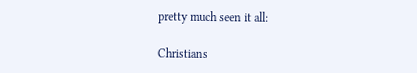pretty much seen it all:

Christians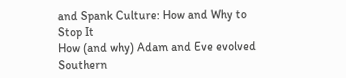and Spank Culture: How and Why to Stop It
How (and why) Adam and Eve evolved
Southern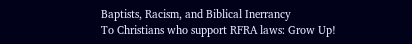Baptists, Racism, and Biblical Inerrancy
To Christians who support RFRA laws: Grow Up!